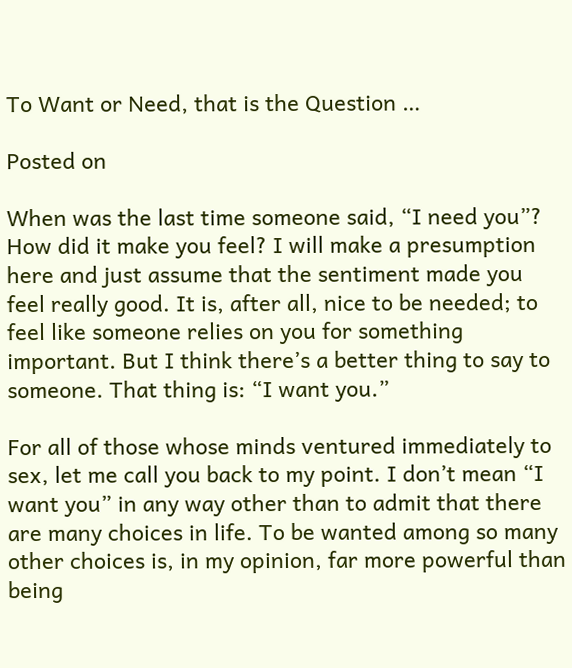To Want or Need, that is the Question …

Posted on

When was the last time someone said, “I need you”? How did it make you feel? I will make a presumption here and just assume that the sentiment made you feel really good. It is, after all, nice to be needed; to feel like someone relies on you for something important. But I think there’s a better thing to say to someone. That thing is: “I want you.”

For all of those whose minds ventured immediately to sex, let me call you back to my point. I don’t mean “I want you” in any way other than to admit that there are many choices in life. To be wanted among so many other choices is, in my opinion, far more powerful than being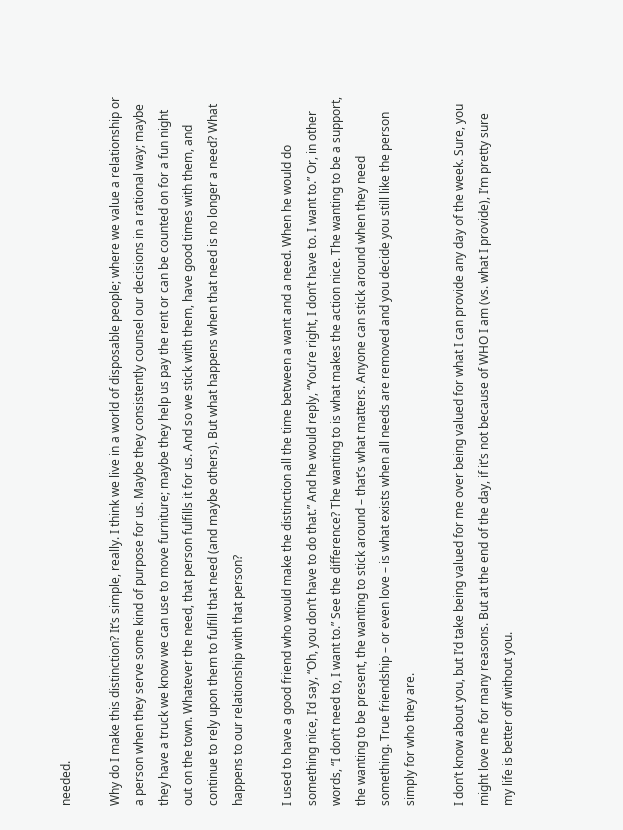needed.

Why do I make this distinction? It’s simple, really. I think we live in a world of disposable people; where we value a relationship or a person when they serve some kind of purpose for us. Maybe they consistently counsel our decisions in a rational way; maybe they have a truck we know we can use to move furniture; maybe they help us pay the rent or can be counted on for a fun night out on the town. Whatever the need, that person fulfills it for us. And so we stick with them, have good times with them, and continue to rely upon them to fulfill that need (and maybe others). But what happens when that need is no longer a need? What happens to our relationship with that person?

I used to have a good friend who would make the distinction all the time between a want and a need. When he would do something nice, I’d say, “Oh, you don’t have to do that.” And he would reply, “You’re right, I don’t have to. I want to.” Or, in other words, “I don’t need to, I want to.” See the difference? The wanting to is what makes the action nice. The wanting to be a support, the wanting to be present, the wanting to stick around – that’s what matters. Anyone can stick around when they need something. True friendship – or even love – is what exists when all needs are removed and you decide you still like the person simply for who they are.

I don’t know about you, but I’d take being valued for me over being valued for what I can provide any day of the week. Sure, you might love me for many reasons. But at the end of the day, if it’s not because of WHO I am (vs. what I provide), I’m pretty sure my life is better off without you.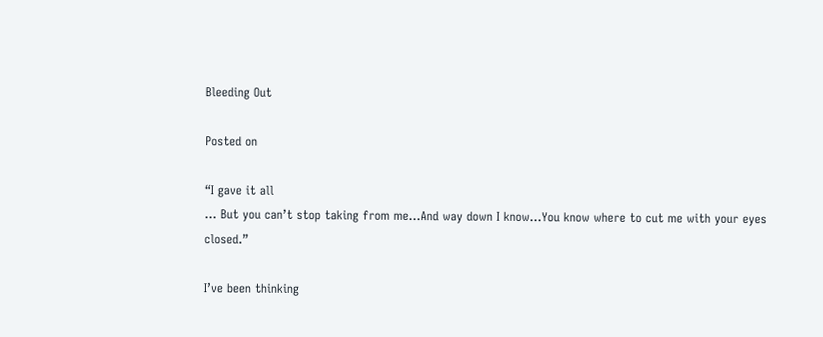Bleeding Out

Posted on

“I gave it all
… But you can’t stop taking from me…And way down I know…You know where to cut me with your eyes closed.”

I’ve been thinking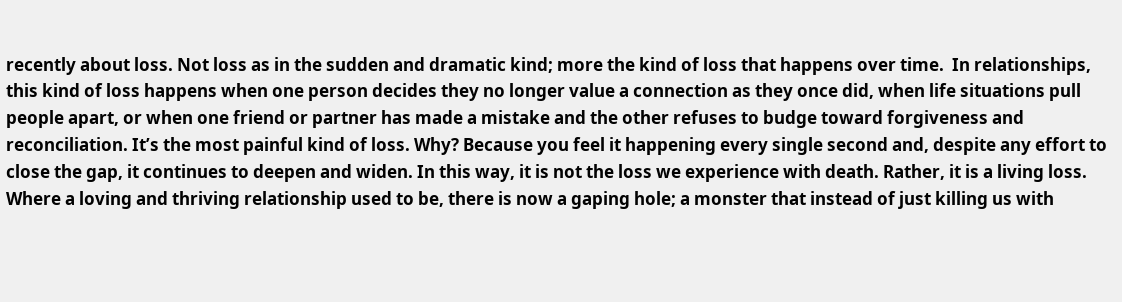recently about loss. Not loss as in the sudden and dramatic kind; more the kind of loss that happens over time.  In relationships, this kind of loss happens when one person decides they no longer value a connection as they once did, when life situations pull people apart, or when one friend or partner has made a mistake and the other refuses to budge toward forgiveness and reconciliation. It’s the most painful kind of loss. Why? Because you feel it happening every single second and, despite any effort to close the gap, it continues to deepen and widen. In this way, it is not the loss we experience with death. Rather, it is a living loss. Where a loving and thriving relationship used to be, there is now a gaping hole; a monster that instead of just killing us with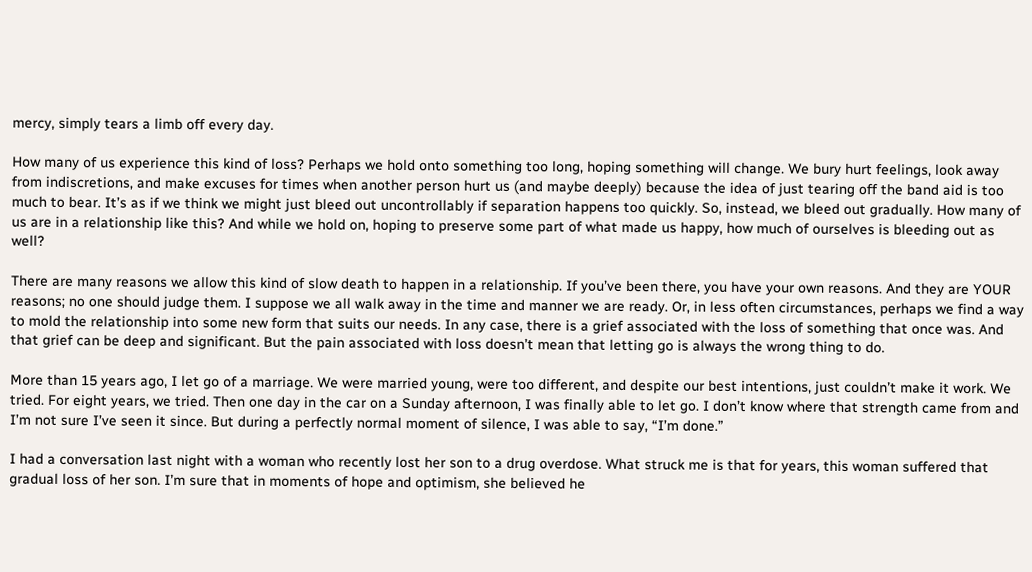mercy, simply tears a limb off every day.

How many of us experience this kind of loss? Perhaps we hold onto something too long, hoping something will change. We bury hurt feelings, look away from indiscretions, and make excuses for times when another person hurt us (and maybe deeply) because the idea of just tearing off the band aid is too much to bear. It’s as if we think we might just bleed out uncontrollably if separation happens too quickly. So, instead, we bleed out gradually. How many of us are in a relationship like this? And while we hold on, hoping to preserve some part of what made us happy, how much of ourselves is bleeding out as well?

There are many reasons we allow this kind of slow death to happen in a relationship. If you’ve been there, you have your own reasons. And they are YOUR reasons; no one should judge them. I suppose we all walk away in the time and manner we are ready. Or, in less often circumstances, perhaps we find a way to mold the relationship into some new form that suits our needs. In any case, there is a grief associated with the loss of something that once was. And that grief can be deep and significant. But the pain associated with loss doesn’t mean that letting go is always the wrong thing to do.

More than 15 years ago, I let go of a marriage. We were married young, were too different, and despite our best intentions, just couldn’t make it work. We tried. For eight years, we tried. Then one day in the car on a Sunday afternoon, I was finally able to let go. I don’t know where that strength came from and I’m not sure I’ve seen it since. But during a perfectly normal moment of silence, I was able to say, “I’m done.”

I had a conversation last night with a woman who recently lost her son to a drug overdose. What struck me is that for years, this woman suffered that gradual loss of her son. I’m sure that in moments of hope and optimism, she believed he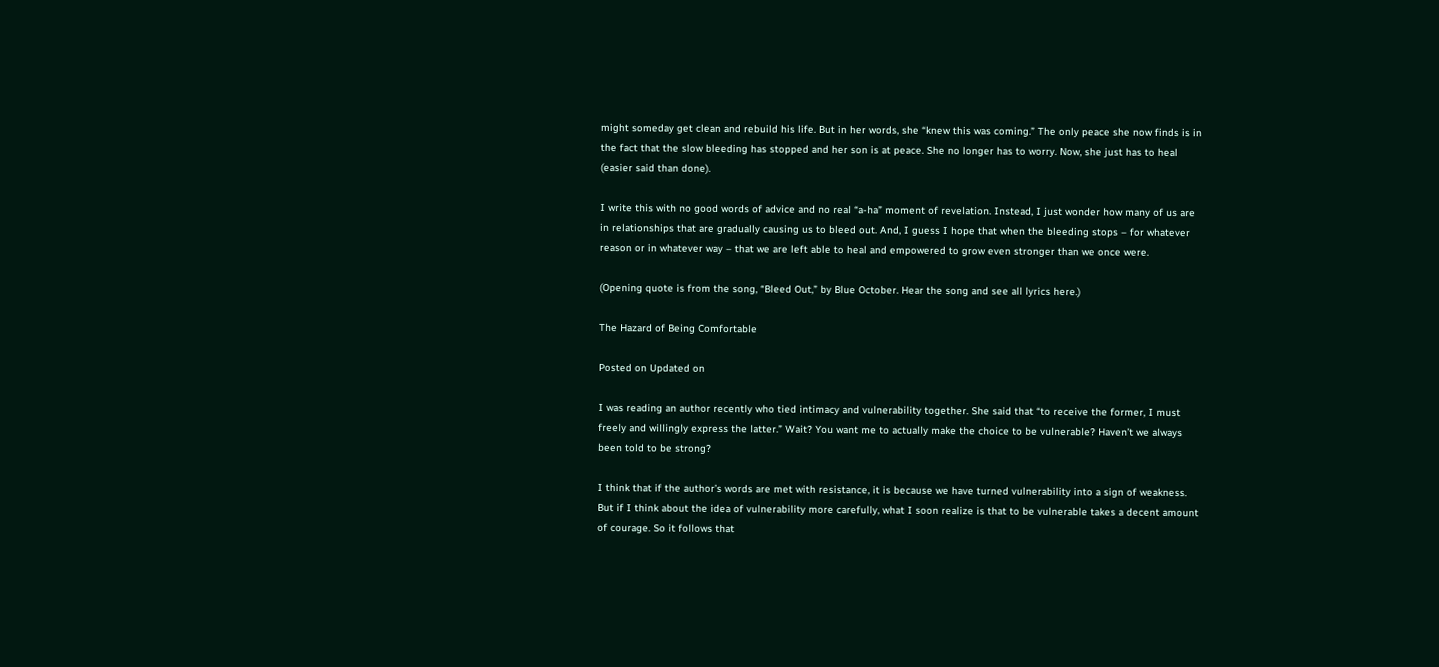might someday get clean and rebuild his life. But in her words, she “knew this was coming.” The only peace she now finds is in the fact that the slow bleeding has stopped and her son is at peace. She no longer has to worry. Now, she just has to heal (easier said than done).

I write this with no good words of advice and no real “a-ha” moment of revelation. Instead, I just wonder how many of us are in relationships that are gradually causing us to bleed out. And, I guess I hope that when the bleeding stops – for whatever reason or in whatever way – that we are left able to heal and empowered to grow even stronger than we once were.

(Opening quote is from the song, “Bleed Out,” by Blue October. Hear the song and see all lyrics here.)

The Hazard of Being Comfortable

Posted on Updated on

I was reading an author recently who tied intimacy and vulnerability together. She said that “to receive the former, I must freely and willingly express the latter.” Wait? You want me to actually make the choice to be vulnerable? Haven’t we always been told to be strong?

I think that if the author’s words are met with resistance, it is because we have turned vulnerability into a sign of weakness. But if I think about the idea of vulnerability more carefully, what I soon realize is that to be vulnerable takes a decent amount of courage. So it follows that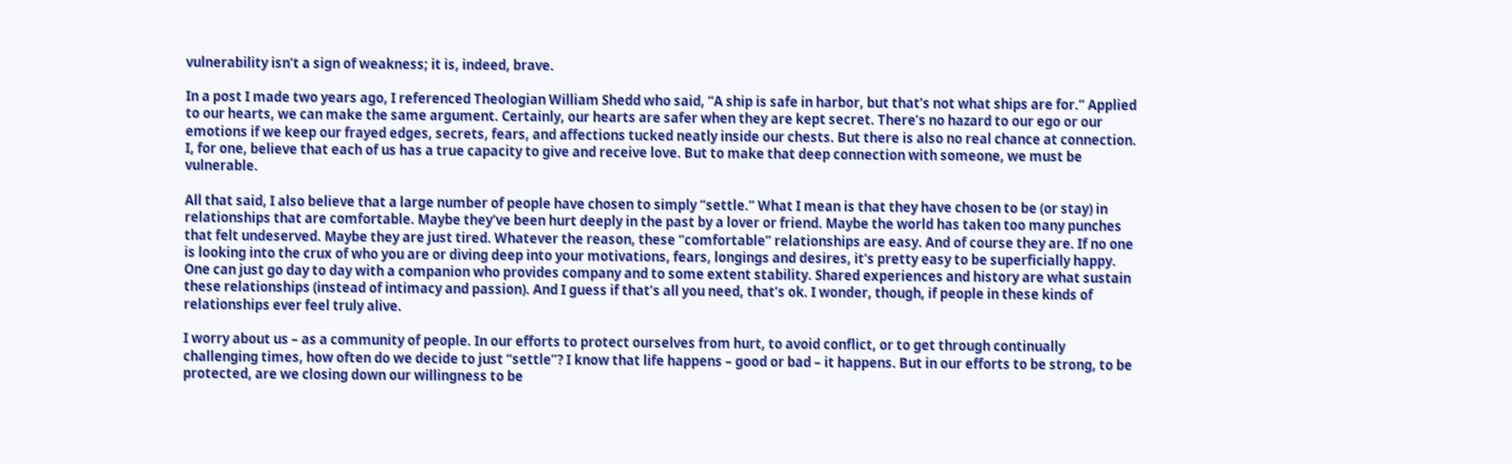vulnerability isn’t a sign of weakness; it is, indeed, brave.

In a post I made two years ago, I referenced Theologian William Shedd who said, “A ship is safe in harbor, but that’s not what ships are for.” Applied to our hearts, we can make the same argument. Certainly, our hearts are safer when they are kept secret. There’s no hazard to our ego or our emotions if we keep our frayed edges, secrets, fears, and affections tucked neatly inside our chests. But there is also no real chance at connection. I, for one, believe that each of us has a true capacity to give and receive love. But to make that deep connection with someone, we must be vulnerable.

All that said, I also believe that a large number of people have chosen to simply “settle.” What I mean is that they have chosen to be (or stay) in relationships that are comfortable. Maybe they’ve been hurt deeply in the past by a lover or friend. Maybe the world has taken too many punches that felt undeserved. Maybe they are just tired. Whatever the reason, these “comfortable” relationships are easy. And of course they are. If no one is looking into the crux of who you are or diving deep into your motivations, fears, longings and desires, it’s pretty easy to be superficially happy. One can just go day to day with a companion who provides company and to some extent stability. Shared experiences and history are what sustain these relationships (instead of intimacy and passion). And I guess if that’s all you need, that’s ok. I wonder, though, if people in these kinds of relationships ever feel truly alive.

I worry about us – as a community of people. In our efforts to protect ourselves from hurt, to avoid conflict, or to get through continually challenging times, how often do we decide to just “settle”? I know that life happens – good or bad – it happens. But in our efforts to be strong, to be protected, are we closing down our willingness to be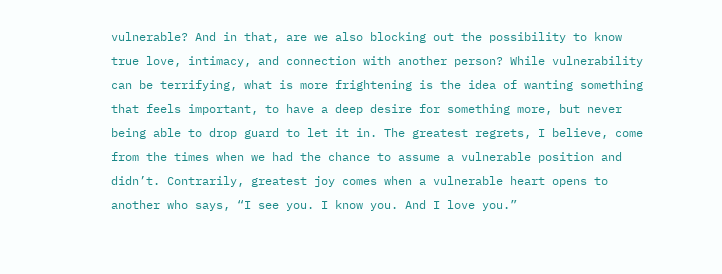vulnerable? And in that, are we also blocking out the possibility to know true love, intimacy, and connection with another person? While vulnerability can be terrifying, what is more frightening is the idea of wanting something that feels important, to have a deep desire for something more, but never being able to drop guard to let it in. The greatest regrets, I believe, come from the times when we had the chance to assume a vulnerable position and didn’t. Contrarily, greatest joy comes when a vulnerable heart opens to another who says, “I see you. I know you. And I love you.”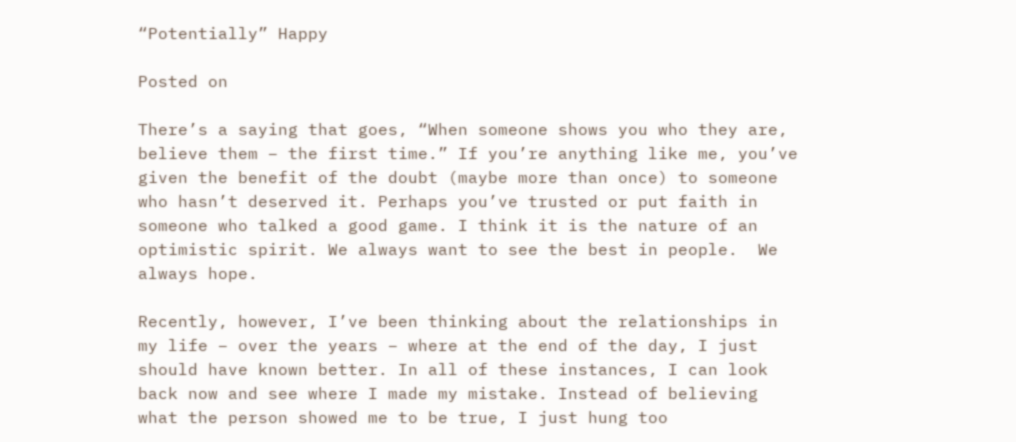“Potentially” Happy

Posted on

There’s a saying that goes, “When someone shows you who they are, believe them – the first time.” If you’re anything like me, you’ve given the benefit of the doubt (maybe more than once) to someone who hasn’t deserved it. Perhaps you’ve trusted or put faith in someone who talked a good game. I think it is the nature of an optimistic spirit. We always want to see the best in people.  We always hope.

Recently, however, I’ve been thinking about the relationships in my life – over the years – where at the end of the day, I just should have known better. In all of these instances, I can look back now and see where I made my mistake. Instead of believing what the person showed me to be true, I just hung too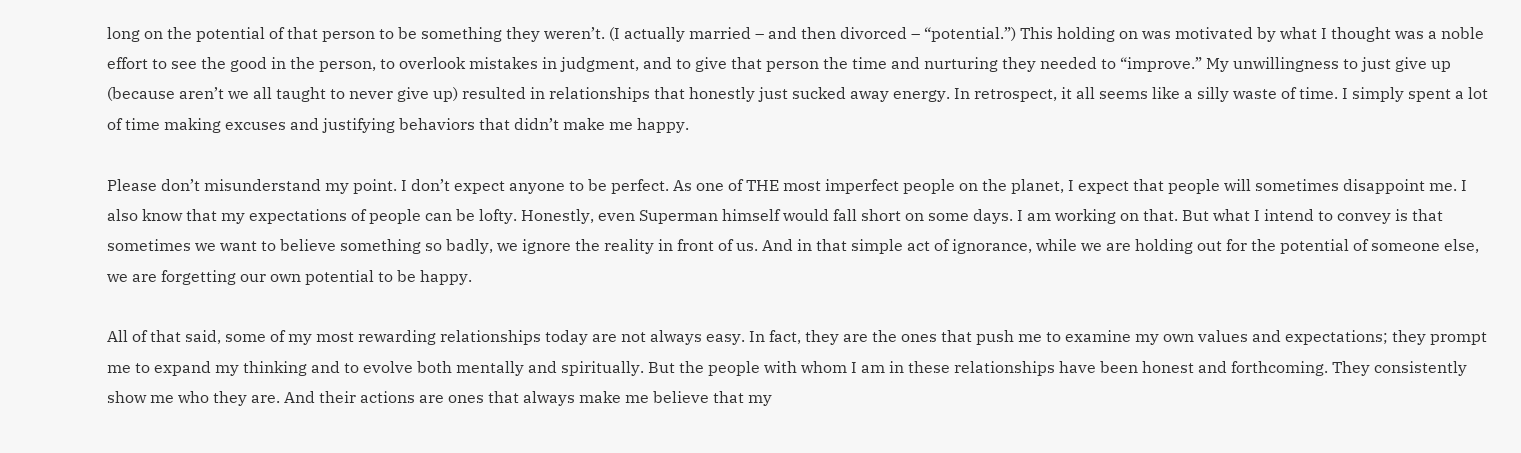long on the potential of that person to be something they weren’t. (I actually married – and then divorced – “potential.”) This holding on was motivated by what I thought was a noble effort to see the good in the person, to overlook mistakes in judgment, and to give that person the time and nurturing they needed to “improve.” My unwillingness to just give up (because aren’t we all taught to never give up) resulted in relationships that honestly just sucked away energy. In retrospect, it all seems like a silly waste of time. I simply spent a lot of time making excuses and justifying behaviors that didn’t make me happy.

Please don’t misunderstand my point. I don’t expect anyone to be perfect. As one of THE most imperfect people on the planet, I expect that people will sometimes disappoint me. I also know that my expectations of people can be lofty. Honestly, even Superman himself would fall short on some days. I am working on that. But what I intend to convey is that sometimes we want to believe something so badly, we ignore the reality in front of us. And in that simple act of ignorance, while we are holding out for the potential of someone else, we are forgetting our own potential to be happy.

All of that said, some of my most rewarding relationships today are not always easy. In fact, they are the ones that push me to examine my own values and expectations; they prompt me to expand my thinking and to evolve both mentally and spiritually. But the people with whom I am in these relationships have been honest and forthcoming. They consistently show me who they are. And their actions are ones that always make me believe that my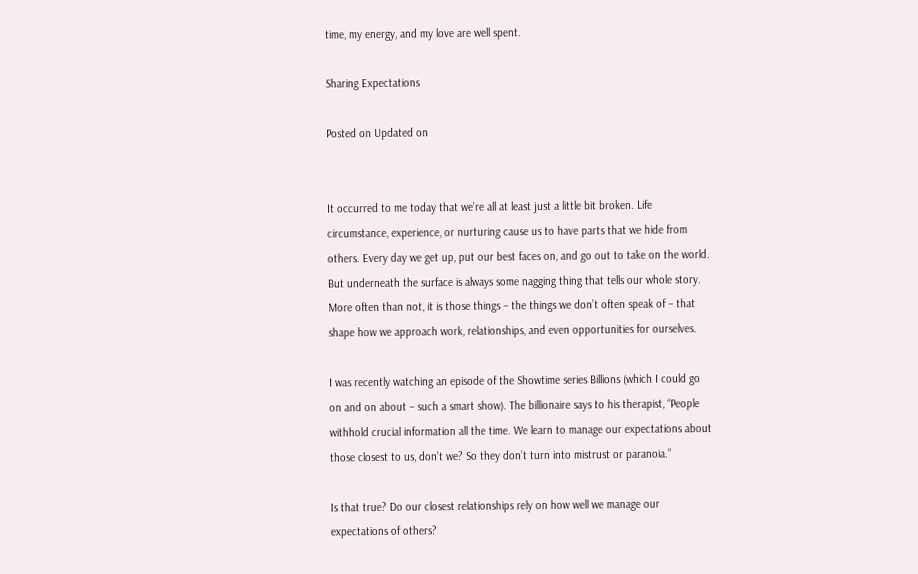time, my energy, and my love are well spent.

Sharing Expectations

Posted on Updated on


It occurred to me today that we’re all at least just a little bit broken. Life circumstance, experience, or nurturing cause us to have parts that we hide from others. Every day we get up, put our best faces on, and go out to take on the world. But underneath the surface is always some nagging thing that tells our whole story. More often than not, it is those things – the things we don’t often speak of – that shape how we approach work, relationships, and even opportunities for ourselves.

I was recently watching an episode of the Showtime series Billions (which I could go on and on about – such a smart show). The billionaire says to his therapist, “People withhold crucial information all the time. We learn to manage our expectations about those closest to us, don’t we? So they don’t turn into mistrust or paranoia.”

Is that true? Do our closest relationships rely on how well we manage our expectations of others?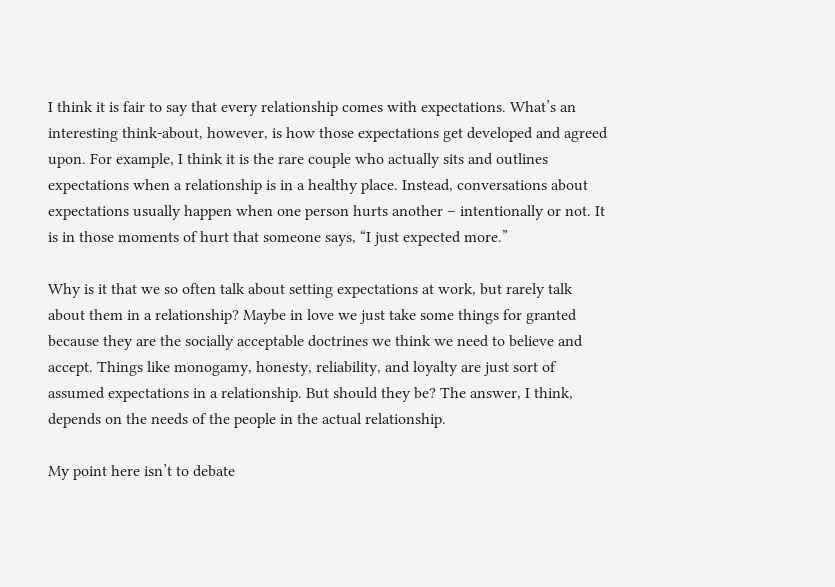I think it is fair to say that every relationship comes with expectations. What’s an interesting think-about, however, is how those expectations get developed and agreed upon. For example, I think it is the rare couple who actually sits and outlines expectations when a relationship is in a healthy place. Instead, conversations about expectations usually happen when one person hurts another – intentionally or not. It is in those moments of hurt that someone says, “I just expected more.”

Why is it that we so often talk about setting expectations at work, but rarely talk about them in a relationship? Maybe in love we just take some things for granted because they are the socially acceptable doctrines we think we need to believe and accept. Things like monogamy, honesty, reliability, and loyalty are just sort of assumed expectations in a relationship. But should they be? The answer, I think, depends on the needs of the people in the actual relationship.

My point here isn’t to debate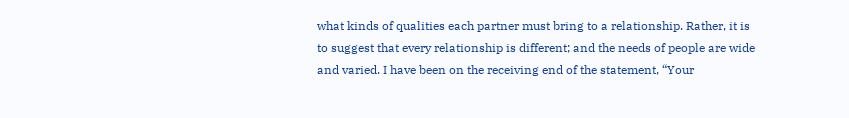what kinds of qualities each partner must bring to a relationship. Rather, it is to suggest that every relationship is different; and the needs of people are wide and varied. I have been on the receiving end of the statement, “Your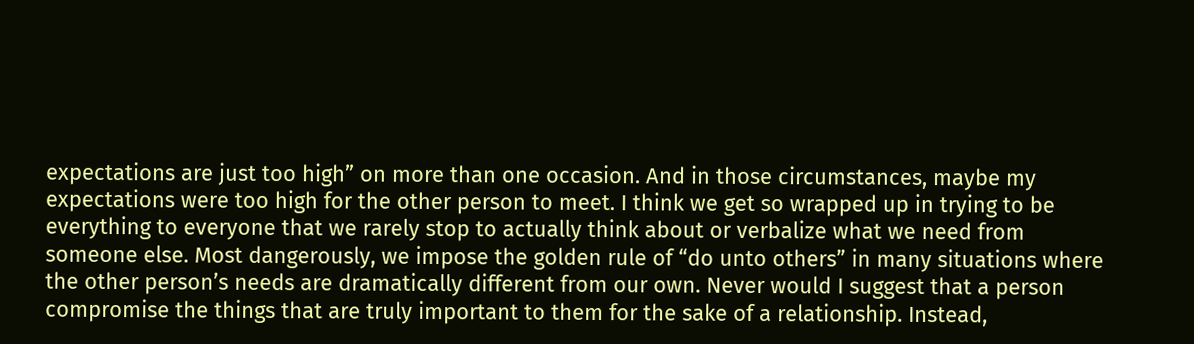expectations are just too high” on more than one occasion. And in those circumstances, maybe my expectations were too high for the other person to meet. I think we get so wrapped up in trying to be everything to everyone that we rarely stop to actually think about or verbalize what we need from someone else. Most dangerously, we impose the golden rule of “do unto others” in many situations where the other person’s needs are dramatically different from our own. Never would I suggest that a person compromise the things that are truly important to them for the sake of a relationship. Instead,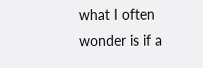what I often wonder is if a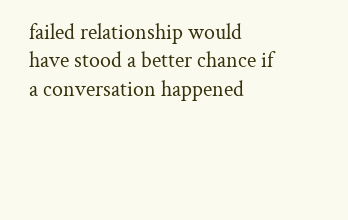failed relationship would have stood a better chance if a conversation happened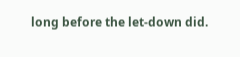long before the let-down did.